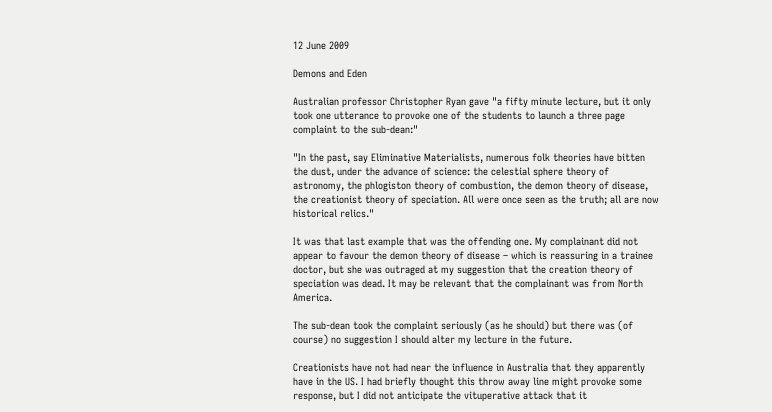12 June 2009

Demons and Eden

Australian professor Christopher Ryan gave "a fifty minute lecture, but it only took one utterance to provoke one of the students to launch a three page complaint to the sub-dean:"

"In the past, say Eliminative Materialists, numerous folk theories have bitten the dust, under the advance of science: the celestial sphere theory of astronomy, the phlogiston theory of combustion, the demon theory of disease, the creationist theory of speciation. All were once seen as the truth; all are now historical relics."

It was that last example that was the offending one. My complainant did not appear to favour the demon theory of disease – which is reassuring in a trainee doctor, but she was outraged at my suggestion that the creation theory of speciation was dead. It may be relevant that the complainant was from North America.

The sub-dean took the complaint seriously (as he should) but there was (of course) no suggestion I should alter my lecture in the future.

Creationists have not had near the influence in Australia that they apparently have in the US. I had briefly thought this throw away line might provoke some response, but I did not anticipate the vituperative attack that it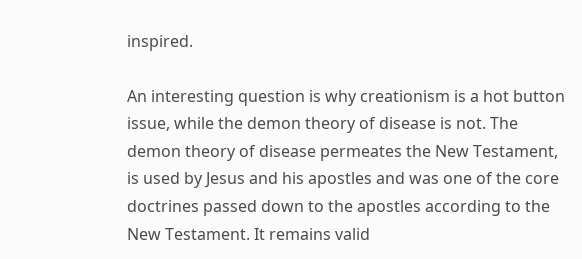inspired.

An interesting question is why creationism is a hot button issue, while the demon theory of disease is not. The demon theory of disease permeates the New Testament, is used by Jesus and his apostles and was one of the core doctrines passed down to the apostles according to the New Testament. It remains valid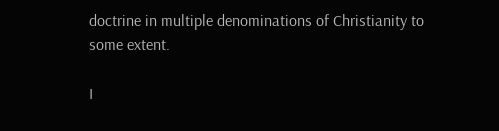doctrine in multiple denominations of Christianity to some extent.

I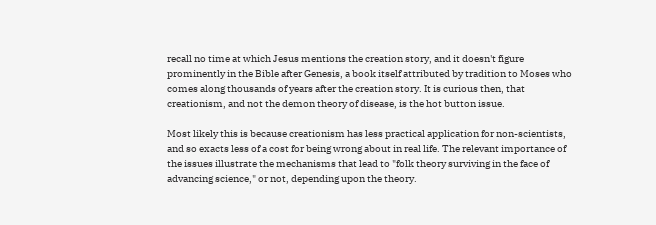recall no time at which Jesus mentions the creation story, and it doesn't figure prominently in the Bible after Genesis, a book itself attributed by tradition to Moses who comes along thousands of years after the creation story. It is curious then, that creationism, and not the demon theory of disease, is the hot button issue.

Most likely this is because creationism has less practical application for non-scientists, and so exacts less of a cost for being wrong about in real life. The relevant importance of the issues illustrate the mechanisms that lead to "folk theory surviving in the face of advancing science," or not, depending upon the theory.